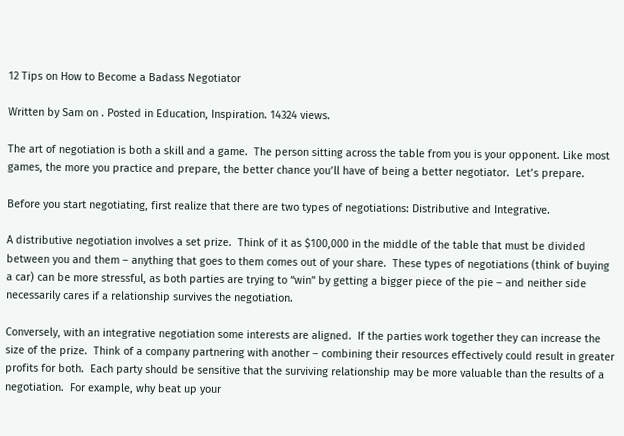12 Tips on How to Become a Badass Negotiator

Written by Sam on . Posted in Education, Inspiration. 14324 views.

The art of negotiation is both a skill and a game.  The person sitting across the table from you is your opponent. Like most games, the more you practice and prepare, the better chance you’ll have of being a better negotiator.  Let’s prepare.

Before you start negotiating, first realize that there are two types of negotiations: Distributive and Integrative.

A distributive negotiation involves a set prize.  Think of it as $100,000 in the middle of the table that must be divided between you and them – anything that goes to them comes out of your share.  These types of negotiations (think of buying a car) can be more stressful, as both parties are trying to “win” by getting a bigger piece of the pie – and neither side necessarily cares if a relationship survives the negotiation.

Conversely, with an integrative negotiation some interests are aligned.  If the parties work together they can increase the size of the prize.  Think of a company partnering with another – combining their resources effectively could result in greater profits for both.  Each party should be sensitive that the surviving relationship may be more valuable than the results of a negotiation.  For example, why beat up your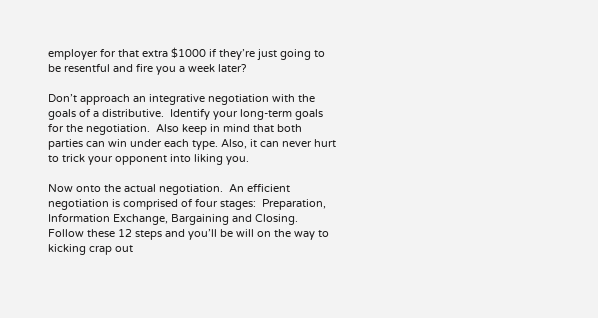employer for that extra $1000 if they’re just going to be resentful and fire you a week later?

Don’t approach an integrative negotiation with the goals of a distributive.  Identify your long-term goals for the negotiation.  Also keep in mind that both parties can win under each type. Also, it can never hurt to trick your opponent into liking you.

Now onto the actual negotiation.  An efficient negotiation is comprised of four stages:  Preparation, Information Exchange, Bargaining and Closing.  Follow these 12 steps and you’ll be will on the way to kicking crap out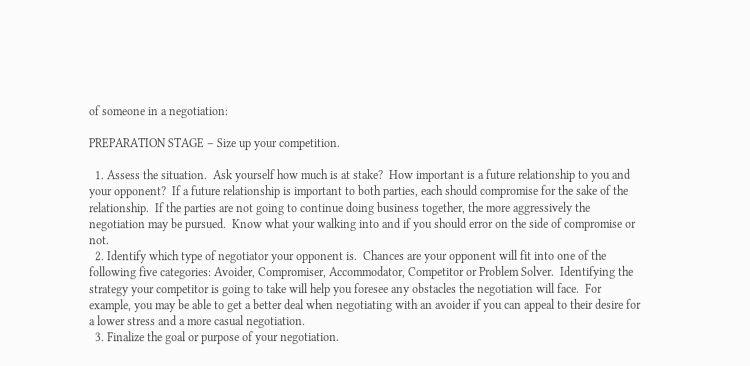of someone in a negotiation:

PREPARATION STAGE – Size up your competition.

  1. Assess the situation.  Ask yourself how much is at stake?  How important is a future relationship to you and your opponent?  If a future relationship is important to both parties, each should compromise for the sake of the relationship.  If the parties are not going to continue doing business together, the more aggressively the negotiation may be pursued.  Know what your walking into and if you should error on the side of compromise or not.
  2. Identify which type of negotiator your opponent is.  Chances are your opponent will fit into one of the following five categories: Avoider, Compromiser, Accommodator, Competitor or Problem Solver.  Identifying the strategy your competitor is going to take will help you foresee any obstacles the negotiation will face.  For example, you may be able to get a better deal when negotiating with an avoider if you can appeal to their desire for a lower stress and a more casual negotiation.
  3. Finalize the goal or purpose of your negotiation.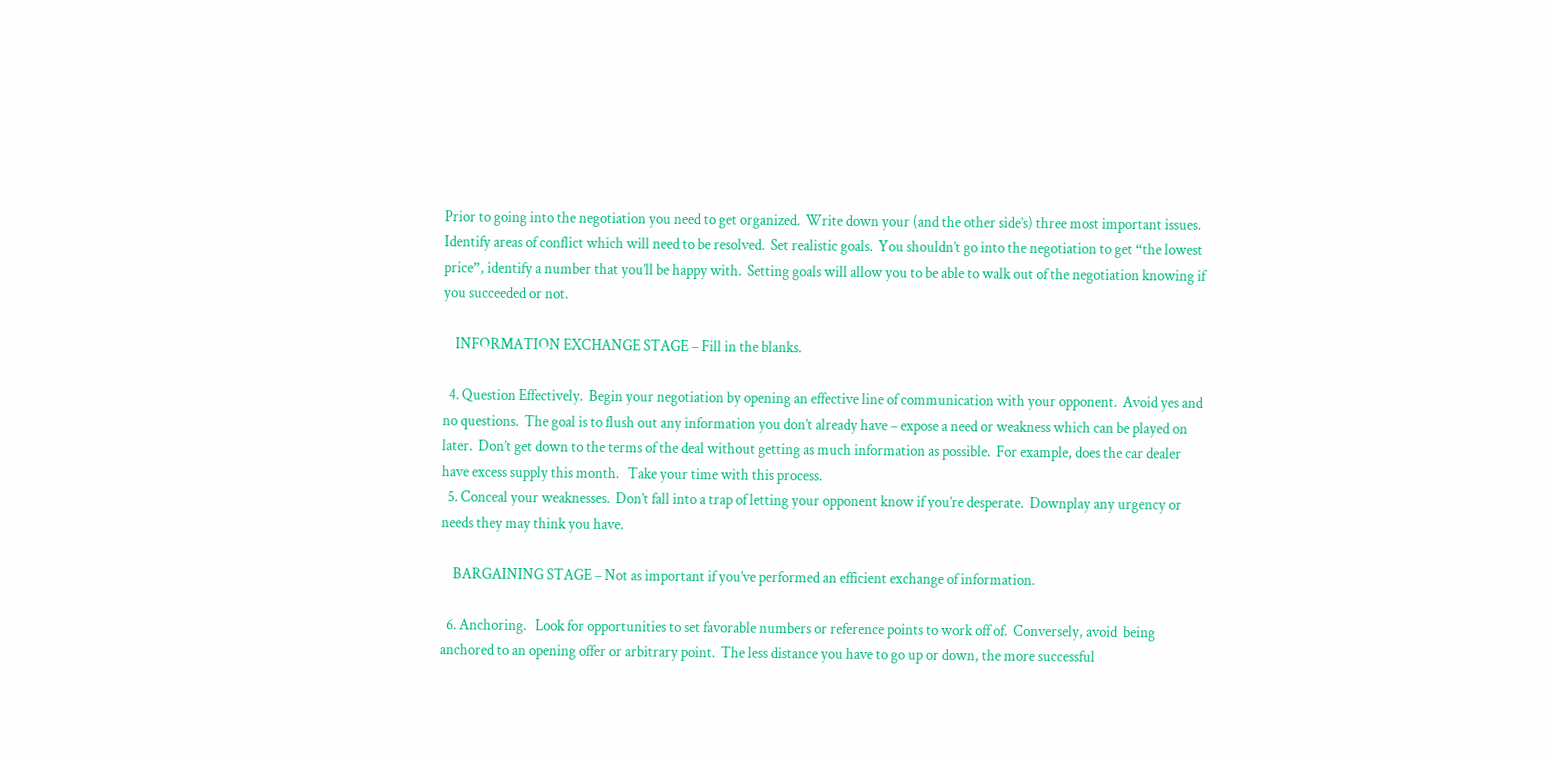Prior to going into the negotiation you need to get organized.  Write down your (and the other side’s) three most important issues.  Identify areas of conflict which will need to be resolved.  Set realistic goals.  You shouldn’t go into the negotiation to get “the lowest price”, identify a number that you’ll be happy with.  Setting goals will allow you to be able to walk out of the negotiation knowing if you succeeded or not.

    INFORMATION EXCHANGE STAGE – Fill in the blanks.

  4. Question Effectively.  Begin your negotiation by opening an effective line of communication with your opponent.  Avoid yes and no questions.  The goal is to flush out any information you don’t already have – expose a need or weakness which can be played on later.  Don’t get down to the terms of the deal without getting as much information as possible.  For example, does the car dealer have excess supply this month.   Take your time with this process.
  5. Conceal your weaknesses.  Don’t fall into a trap of letting your opponent know if you’re desperate.  Downplay any urgency or needs they may think you have.

    BARGAINING STAGE – Not as important if you’ve performed an efficient exchange of information.

  6. Anchoring.   Look for opportunities to set favorable numbers or reference points to work off of.  Conversely, avoid  being anchored to an opening offer or arbitrary point.  The less distance you have to go up or down, the more successful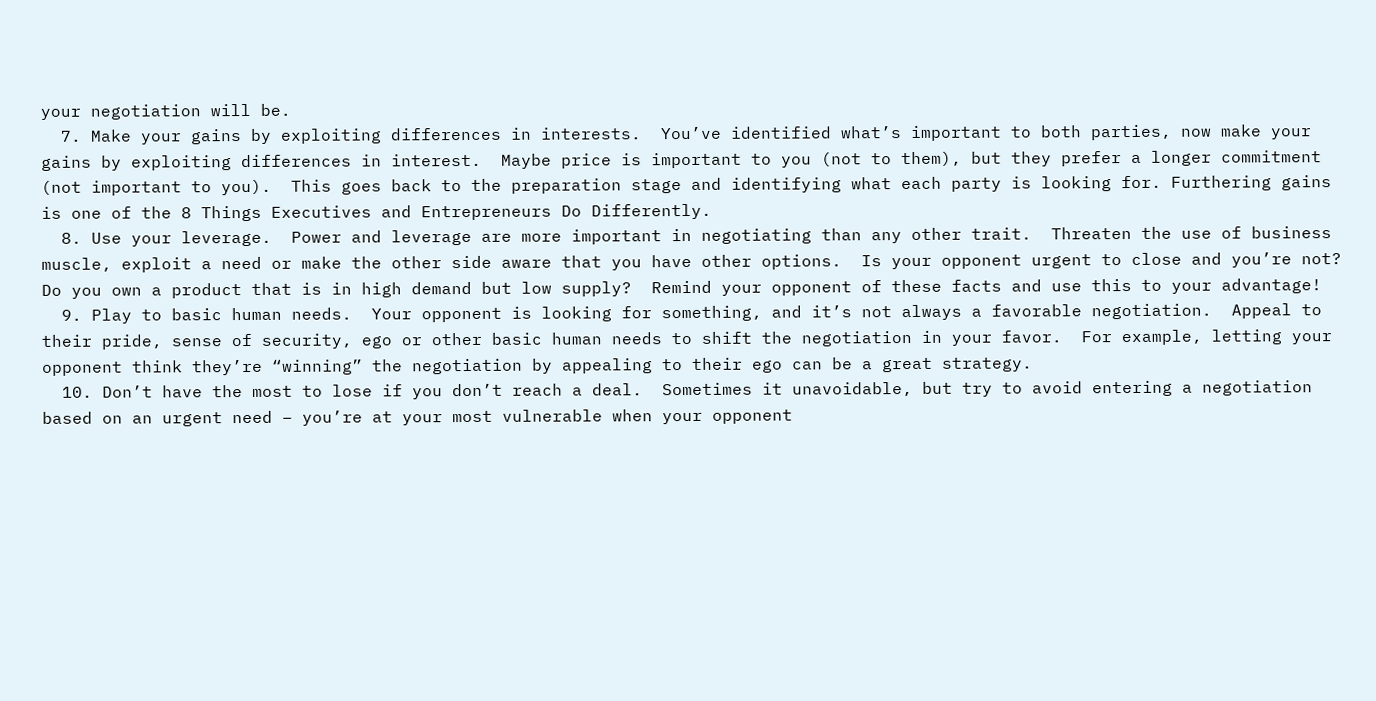your negotiation will be.
  7. Make your gains by exploiting differences in interests.  You’ve identified what’s important to both parties, now make your gains by exploiting differences in interest.  Maybe price is important to you (not to them), but they prefer a longer commitment (not important to you).  This goes back to the preparation stage and identifying what each party is looking for. Furthering gains is one of the 8 Things Executives and Entrepreneurs Do Differently.
  8. Use your leverage.  Power and leverage are more important in negotiating than any other trait.  Threaten the use of business muscle, exploit a need or make the other side aware that you have other options.  Is your opponent urgent to close and you’re not?  Do you own a product that is in high demand but low supply?  Remind your opponent of these facts and use this to your advantage!
  9. Play to basic human needs.  Your opponent is looking for something, and it’s not always a favorable negotiation.  Appeal to their pride, sense of security, ego or other basic human needs to shift the negotiation in your favor.  For example, letting your opponent think they’re “winning” the negotiation by appealing to their ego can be a great strategy.
  10. Don’t have the most to lose if you don’t reach a deal.  Sometimes it unavoidable, but try to avoid entering a negotiation based on an urgent need – you’re at your most vulnerable when your opponent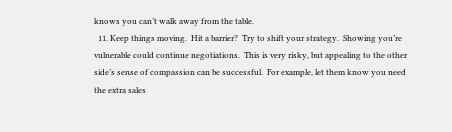knows you can’t walk away from the table.
  11. Keep things moving.  Hit a barrier?  Try to shift your strategy.  Showing you’re vulnerable could continue negotiations.  This is very risky, but appealing to the other side’s sense of compassion can be successful.  For example, let them know you need the extra sales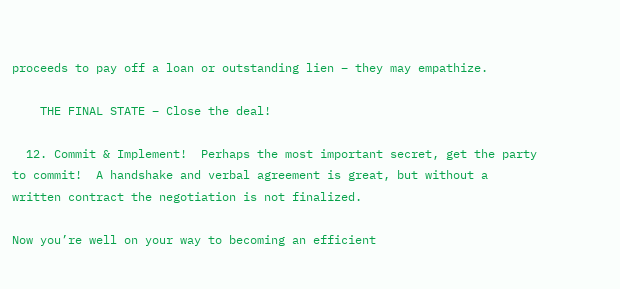proceeds to pay off a loan or outstanding lien – they may empathize.

    THE FINAL STATE – Close the deal!

  12. Commit & Implement!  Perhaps the most important secret, get the party to commit!  A handshake and verbal agreement is great, but without a written contract the negotiation is not finalized.

Now you’re well on your way to becoming an efficient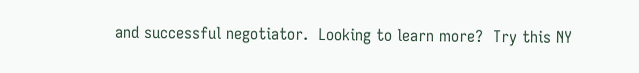and successful negotiator.  Looking to learn more?  Try this NY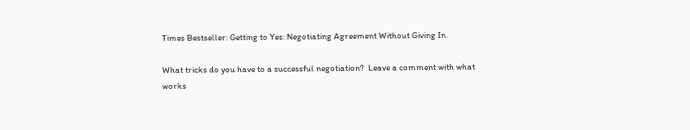Times Bestseller: Getting to Yes: Negotiating Agreement Without Giving In.

What tricks do you have to a successful negotiation?  Leave a comment with what works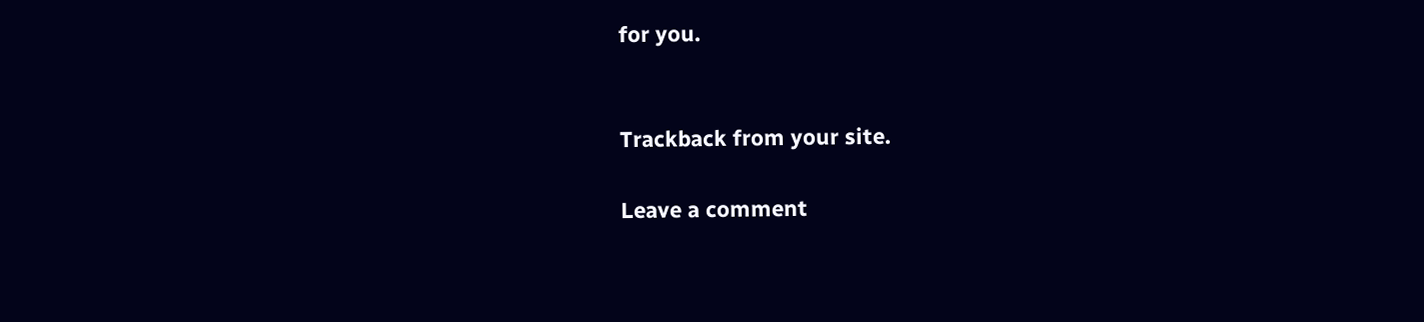for you.


Trackback from your site.

Leave a comment